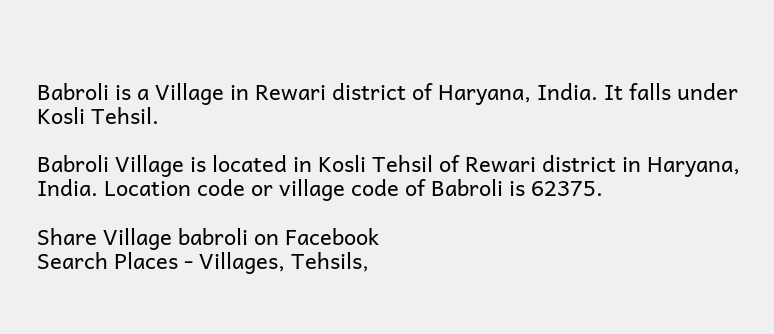Babroli is a Village in Rewari district of Haryana, India. It falls under Kosli Tehsil.

Babroli Village is located in Kosli Tehsil of Rewari district in Haryana, India. Location code or village code of Babroli is 62375.

Share Village babroli on Facebook
Search Places - Villages, Tehsils,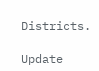Districts.

Update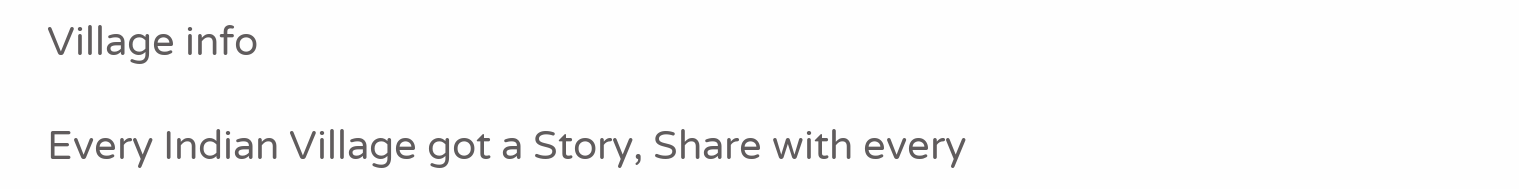Village info

Every Indian Village got a Story, Share with every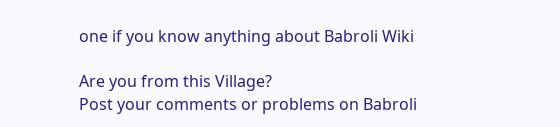one if you know anything about Babroli Wiki

Are you from this Village?
Post your comments or problems on Babroli